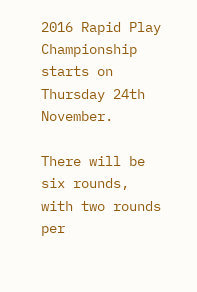2016 Rapid Play Championship starts on Thursday 24th November.

There will be six rounds, with two rounds per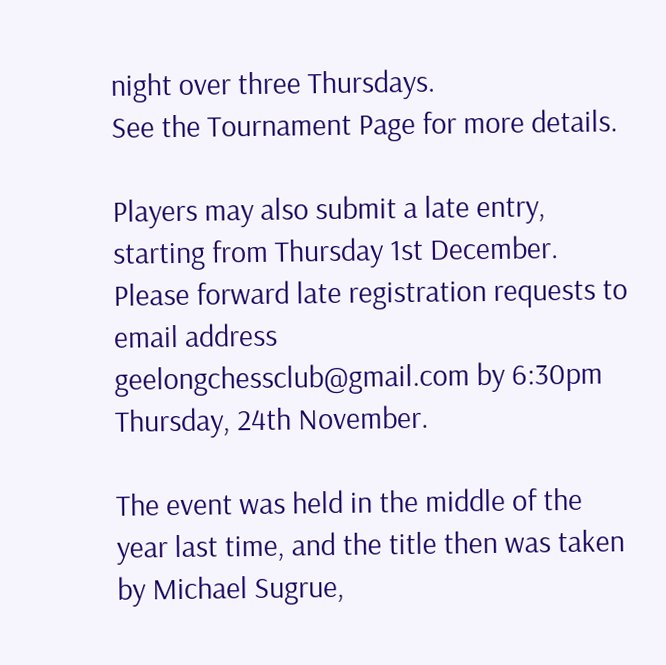night over three Thursdays.
See the Tournament Page for more details.

Players may also submit a late entry, starting from Thursday 1st December.
Please forward late registration requests to email address geelongchessclub@gmail.com by 6:30pm Thursday, 24th November.

The event was held in the middle of the year last time, and the title then was taken by Michael Sugrue,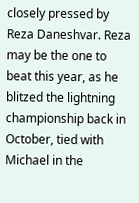closely pressed by Reza Daneshvar. Reza may be the one to beat this year, as he blitzed the lightning championship back in October, tied with Michael in the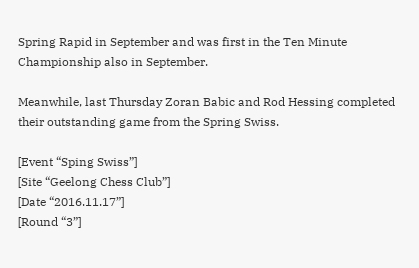Spring Rapid in September and was first in the Ten Minute Championship also in September.

Meanwhile, last Thursday Zoran Babic and Rod Hessing completed their outstanding game from the Spring Swiss.

[Event “Sping Swiss”]
[Site “Geelong Chess Club”]
[Date “2016.11.17”]
[Round “3”]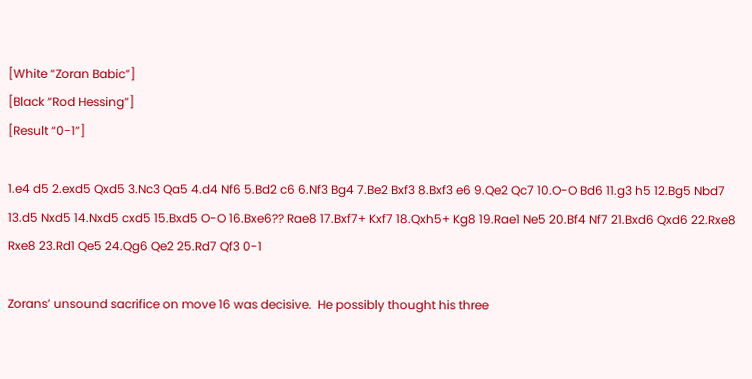[White “Zoran Babic”]
[Black “Rod Hessing”]
[Result “0-1”]

1.e4 d5 2.exd5 Qxd5 3.Nc3 Qa5 4.d4 Nf6 5.Bd2 c6 6.Nf3 Bg4 7.Be2 Bxf3 8.Bxf3 e6 9.Qe2 Qc7 10.O-O Bd6 11.g3 h5 12.Bg5 Nbd7 13.d5 Nxd5 14.Nxd5 cxd5 15.Bxd5 O-O 16.Bxe6?? Rae8 17.Bxf7+ Kxf7 18.Qxh5+ Kg8 19.Rae1 Ne5 20.Bf4 Nf7 21.Bxd6 Qxd6 22.Rxe8 Rxe8 23.Rd1 Qe5 24.Qg6 Qe2 25.Rd7 Qf3 0-1

Zorans’ unsound sacrifice on move 16 was decisive.  He possibly thought his three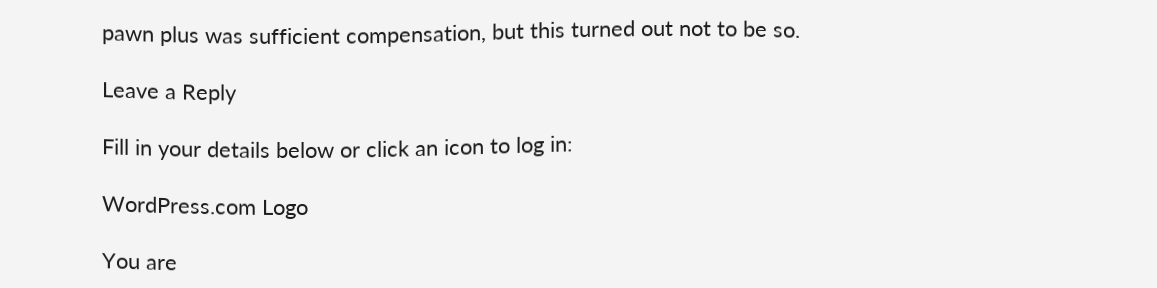pawn plus was sufficient compensation, but this turned out not to be so.

Leave a Reply

Fill in your details below or click an icon to log in:

WordPress.com Logo

You are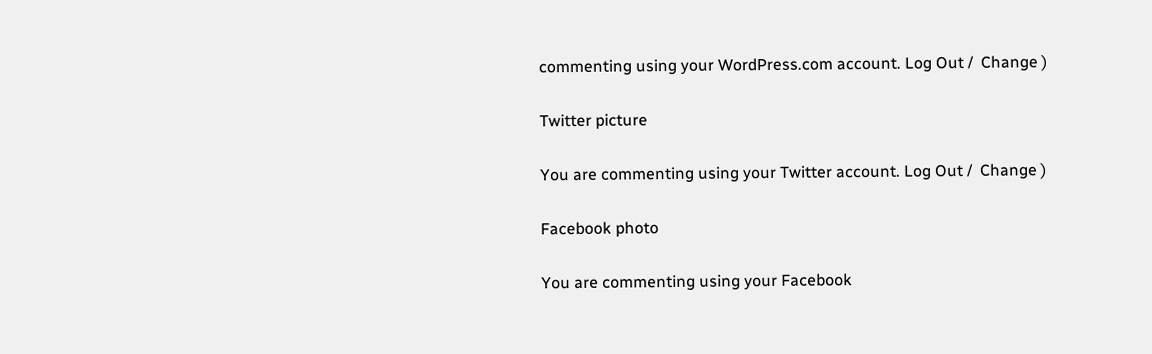commenting using your WordPress.com account. Log Out /  Change )

Twitter picture

You are commenting using your Twitter account. Log Out /  Change )

Facebook photo

You are commenting using your Facebook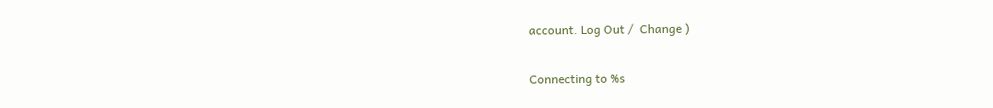account. Log Out /  Change )

Connecting to %s